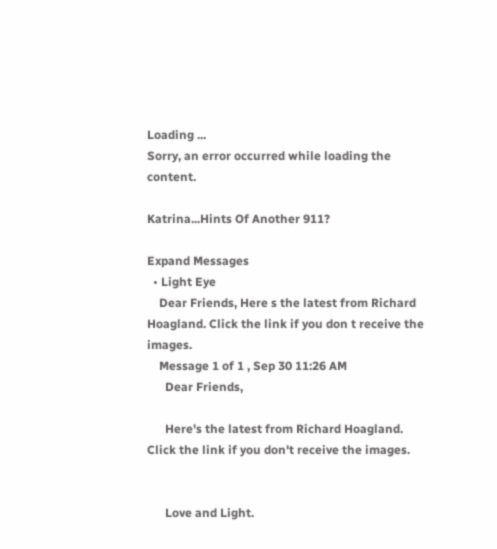Loading ...
Sorry, an error occurred while loading the content.

Katrina...Hints Of Another 911?

Expand Messages
  • Light Eye
    Dear Friends, Here s the latest from Richard Hoagland. Click the link if you don t receive the images.
    Message 1 of 1 , Sep 30 11:26 AM
      Dear Friends,

      Here's the latest from Richard Hoagland. Click the link if you don't receive the images.


      Love and Light.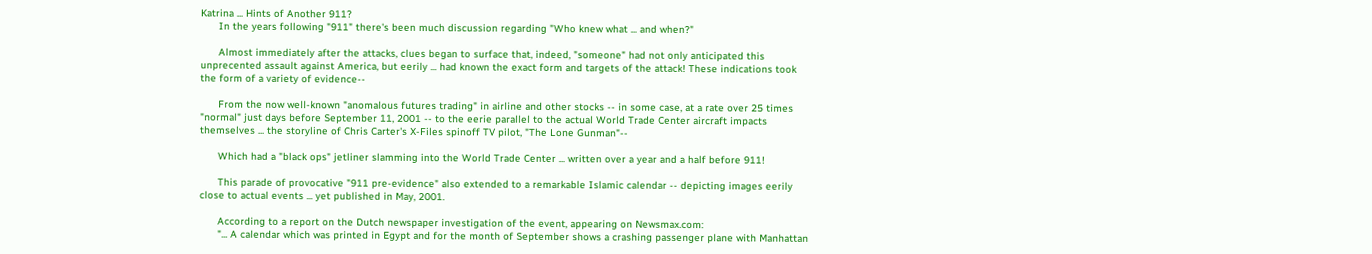Katrina ... Hints of Another 911?
      In the years following "911" there's been much discussion regarding "Who knew what ... and when?"

      Almost immediately after the attacks, clues began to surface that, indeed, "someone" had not only anticipated this unprecented assault against America, but eerily ... had known the exact form and targets of the attack! These indications took the form of a variety of evidence--

      From the now well-known "anomalous futures trading" in airline and other stocks -- in some case, at a rate over 25 times "normal" just days before September 11, 2001 -- to the eerie parallel to the actual World Trade Center aircraft impacts themselves ... the storyline of Chris Carter's X-Files spinoff TV pilot, "The Lone Gunman"--

      Which had a "black ops" jetliner slamming into the World Trade Center ... written over a year and a half before 911!

      This parade of provocative "911 pre-evidence" also extended to a remarkable Islamic calendar -- depicting images eerily close to actual events ... yet published in May, 2001.

      According to a report on the Dutch newspaper investigation of the event, appearing on Newsmax.com:
      "... A calendar which was printed in Egypt and for the month of September shows a crashing passenger plane with Manhattan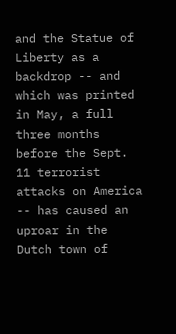and the Statue of Liberty as a backdrop -- and which was printed in May, a full three months before the Sept. 11 terrorist attacks on America -- has caused an uproar in the Dutch town of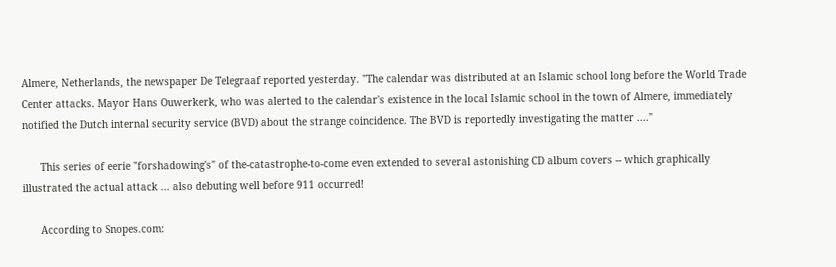Almere, Netherlands, the newspaper De Telegraaf reported yesterday. "The calendar was distributed at an Islamic school long before the World Trade Center attacks. Mayor Hans Ouwerkerk, who was alerted to the calendar's existence in the local Islamic school in the town of Almere, immediately notified the Dutch internal security service (BVD) about the strange coincidence. The BVD is reportedly investigating the matter ...."

      This series of eerie "forshadowing's" of the-catastrophe-to-come even extended to several astonishing CD album covers -- which graphically illustrated the actual attack ... also debuting well before 911 occurred!

      According to Snopes.com: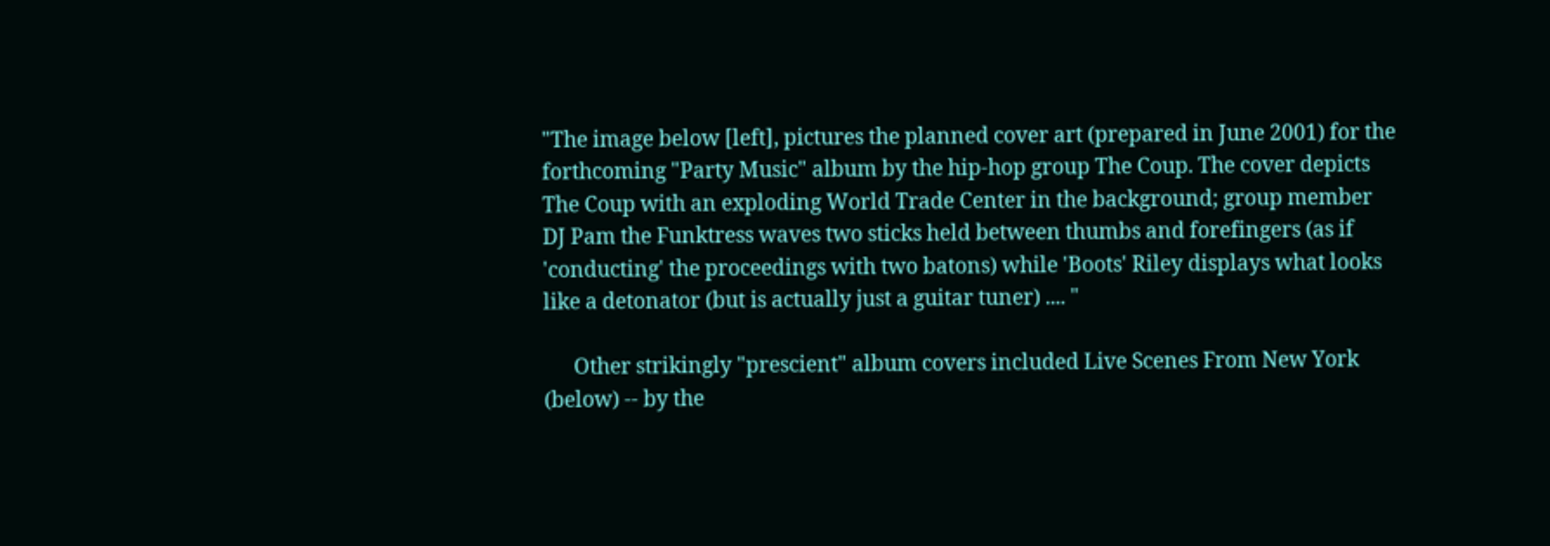"The image below [left], pictures the planned cover art (prepared in June 2001) for the forthcoming "Party Music" album by the hip-hop group The Coup. The cover depicts The Coup with an exploding World Trade Center in the background; group member DJ Pam the Funktress waves two sticks held between thumbs and forefingers (as if 'conducting' the proceedings with two batons) while 'Boots' Riley displays what looks like a detonator (but is actually just a guitar tuner) .... "

      Other strikingly "prescient" album covers included Live Scenes From New York (below) -- by the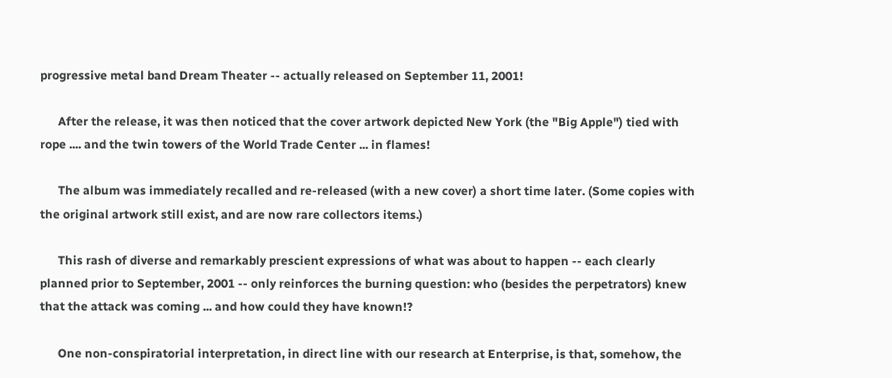progressive metal band Dream Theater -- actually released on September 11, 2001!

      After the release, it was then noticed that the cover artwork depicted New York (the "Big Apple") tied with rope .... and the twin towers of the World Trade Center ... in flames!

      The album was immediately recalled and re-released (with a new cover) a short time later. (Some copies with the original artwork still exist, and are now rare collectors items.)

      This rash of diverse and remarkably prescient expressions of what was about to happen -- each clearly planned prior to September, 2001 -- only reinforces the burning question: who (besides the perpetrators) knew that the attack was coming ... and how could they have known!?

      One non-conspiratorial interpretation, in direct line with our research at Enterprise, is that, somehow, the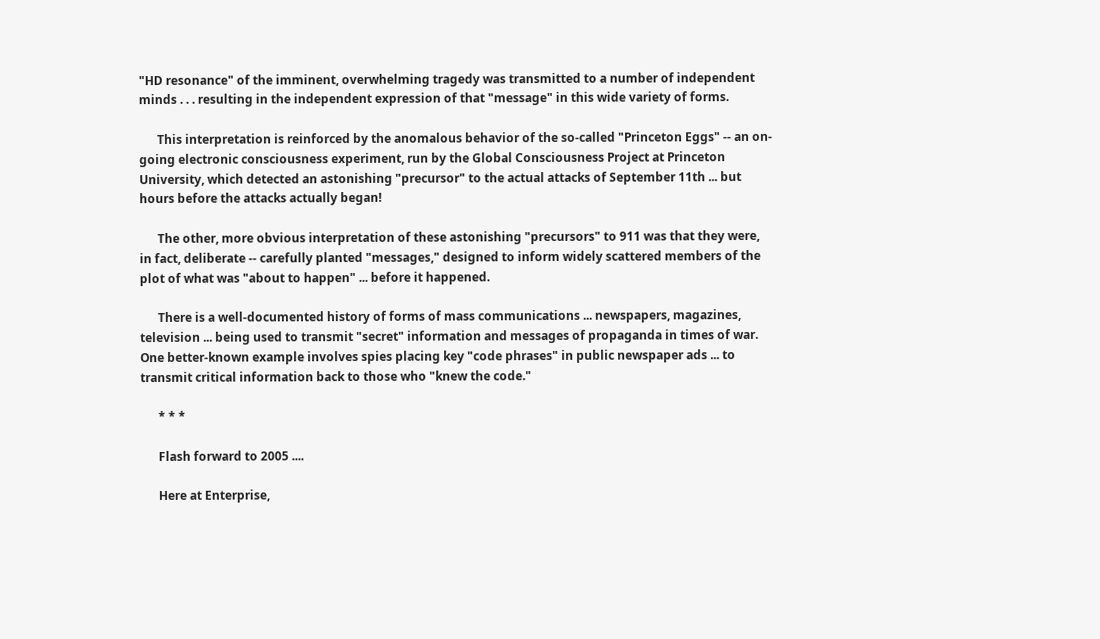"HD resonance" of the imminent, overwhelming tragedy was transmitted to a number of independent minds . . . resulting in the independent expression of that "message" in this wide variety of forms.

      This interpretation is reinforced by the anomalous behavior of the so-called "Princeton Eggs" -- an on-going electronic consciousness experiment, run by the Global Consciousness Project at Princeton University, which detected an astonishing "precursor" to the actual attacks of September 11th ... but hours before the attacks actually began!

      The other, more obvious interpretation of these astonishing "precursors" to 911 was that they were, in fact, deliberate -- carefully planted "messages," designed to inform widely scattered members of the plot of what was "about to happen" ... before it happened.

      There is a well-documented history of forms of mass communications ... newspapers, magazines, television ... being used to transmit "secret" information and messages of propaganda in times of war. One better-known example involves spies placing key "code phrases" in public newspaper ads ... to transmit critical information back to those who "knew the code."

      * * *

      Flash forward to 2005 ....

      Here at Enterprise,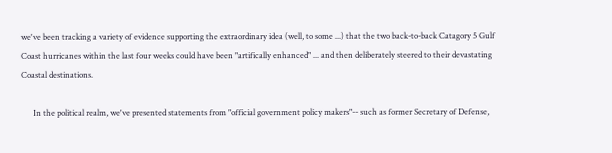we've been tracking a variety of evidence supporting the extraordinary idea (well, to some ...) that the two back-to-back Catagory 5 Gulf Coast hurricanes within the last four weeks could have been "artifically enhanced" ... and then deliberately steered to their devastating Coastal destinations.

      In the political realm, we've presented statements from "official government policy makers"-- such as former Secretary of Defense,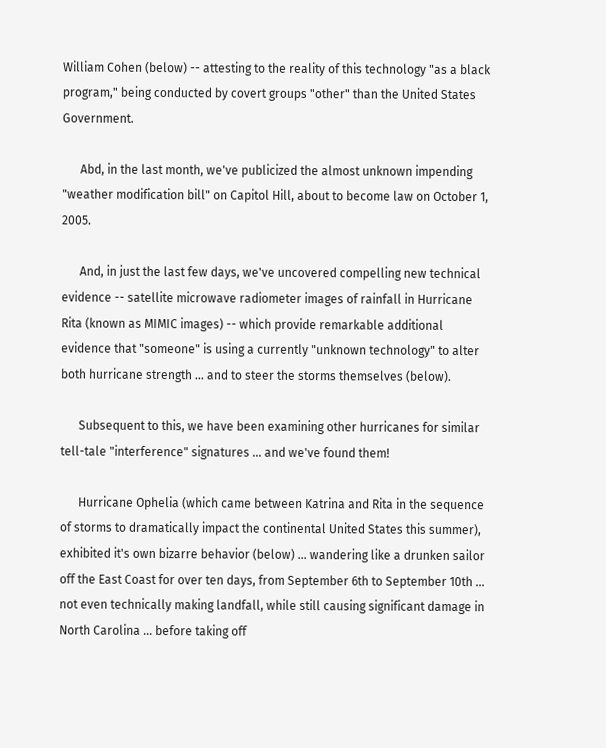William Cohen (below) -- attesting to the reality of this technology "as a black program," being conducted by covert groups "other" than the United States Government.

      Abd, in the last month, we've publicized the almost unknown impending "weather modification bill" on Capitol Hill, about to become law on October 1, 2005.

      And, in just the last few days, we've uncovered compelling new technical evidence -- satellite microwave radiometer images of rainfall in Hurricane Rita (known as MIMIC images) -- which provide remarkable additional evidence that "someone" is using a currently "unknown technology" to alter both hurricane strength ... and to steer the storms themselves (below).

      Subsequent to this, we have been examining other hurricanes for similar tell-tale "interference" signatures ... and we've found them!

      Hurricane Ophelia (which came between Katrina and Rita in the sequence of storms to dramatically impact the continental United States this summer), exhibited it's own bizarre behavior (below) ... wandering like a drunken sailor off the East Coast for over ten days, from September 6th to September 10th ... not even technically making landfall, while still causing significant damage in North Carolina ... before taking off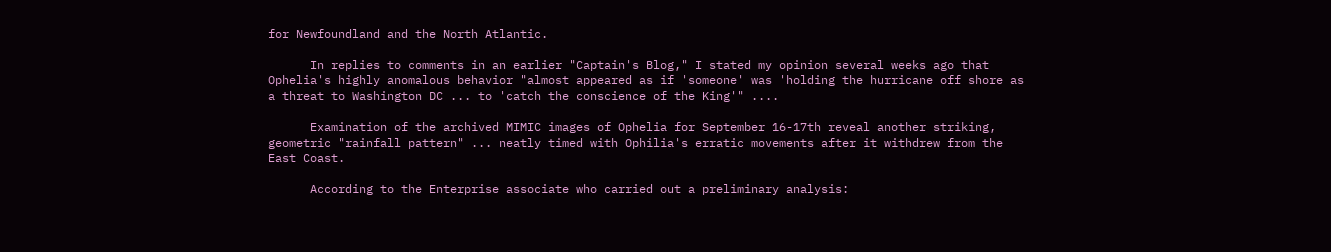for Newfoundland and the North Atlantic.

      In replies to comments in an earlier "Captain's Blog," I stated my opinion several weeks ago that Ophelia's highly anomalous behavior "almost appeared as if 'someone' was 'holding the hurricane off shore as a threat to Washington DC ... to 'catch the conscience of the King'" ....

      Examination of the archived MIMIC images of Ophelia for September 16-17th reveal another striking, geometric "rainfall pattern" ... neatly timed with Ophilia's erratic movements after it withdrew from the East Coast.

      According to the Enterprise associate who carried out a preliminary analysis: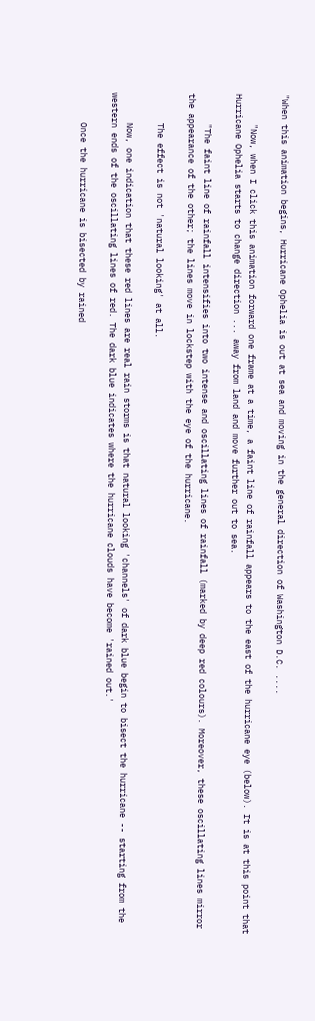"When this animation begins, Hurricane Ophelia is out at sea and moving in the general direction of Washington D.C. ....

      "Now, when I click this animation forward one frame at a time, a faint line of rainfall appears to the east of the hurricane eye (below). It is at this point that Hurricane Ophelia starts to change direction ... away from land and move further out to sea.

      "The faint line of rainfall intensifies into two intense and oscillating lines of rainfall (marked by deep red colours). Moreover, these oscillating lines mirror the appearance of the other; the lines move in lockstep with the eye of the hurricane.

      The effect is not 'natural looking' at all.

      Now, one indication that these red lines are real rain storms is that natural looking 'channels' of dark blue begin to bisect the hurricane -- starting from the western ends of the oscillating lines of red. The dark blue indicates where the hurricane clouds have become 'rained out.'

      Once the hurricane is bisected by rained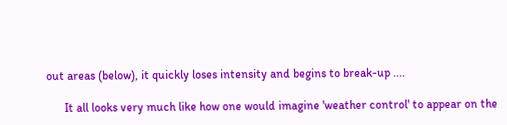out areas (below), it quickly loses intensity and begins to break-up ....

      It all looks very much like how one would imagine 'weather control' to appear on the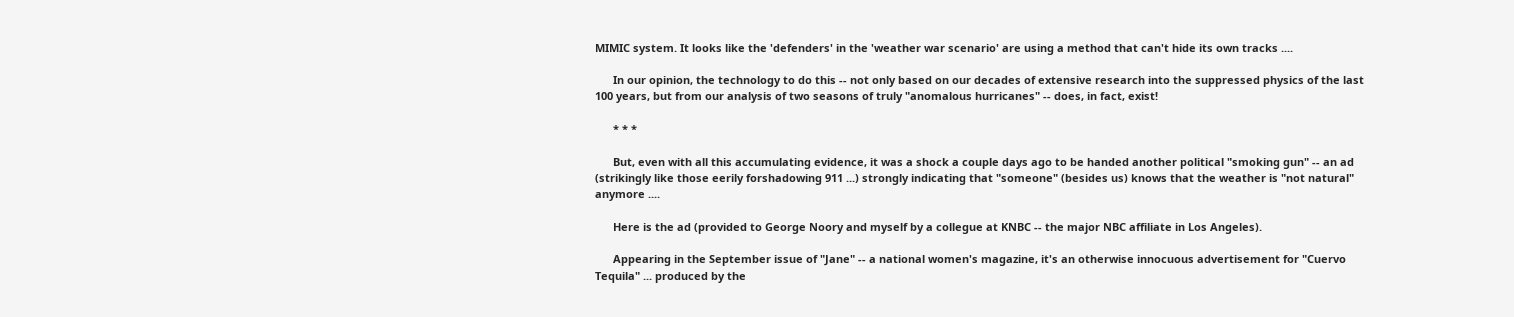MIMIC system. It looks like the 'defenders' in the 'weather war scenario' are using a method that can't hide its own tracks ....

      In our opinion, the technology to do this -- not only based on our decades of extensive research into the suppressed physics of the last 100 years, but from our analysis of two seasons of truly "anomalous hurricanes" -- does, in fact, exist!

      * * *

      But, even with all this accumulating evidence, it was a shock a couple days ago to be handed another political "smoking gun" -- an ad (strikingly like those eerily forshadowing 911 ...) strongly indicating that "someone" (besides us) knows that the weather is "not natural" anymore ....

      Here is the ad (provided to George Noory and myself by a collegue at KNBC -- the major NBC affiliate in Los Angeles).

      Appearing in the September issue of "Jane" -- a national women's magazine, it's an otherwise innocuous advertisement for "Cuervo Tequila" ... produced by the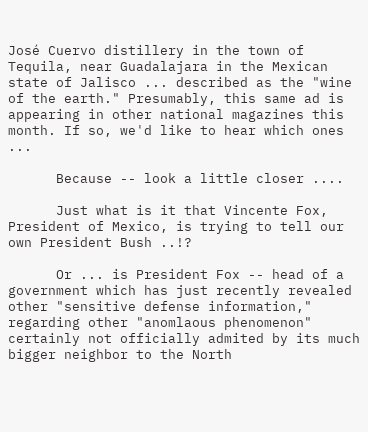José Cuervo distillery in the town of Tequila, near Guadalajara in the Mexican state of Jalisco ... described as the "wine of the earth." Presumably, this same ad is appearing in other national magazines this month. If so, we'd like to hear which ones ...

      Because -- look a little closer ....

      Just what is it that Vincente Fox, President of Mexico, is trying to tell our own President Bush ..!?

      Or ... is President Fox -- head of a government which has just recently revealed other "sensitive defense information," regarding other "anomlaous phenomenon" certainly not officially admited by its much bigger neighbor to the North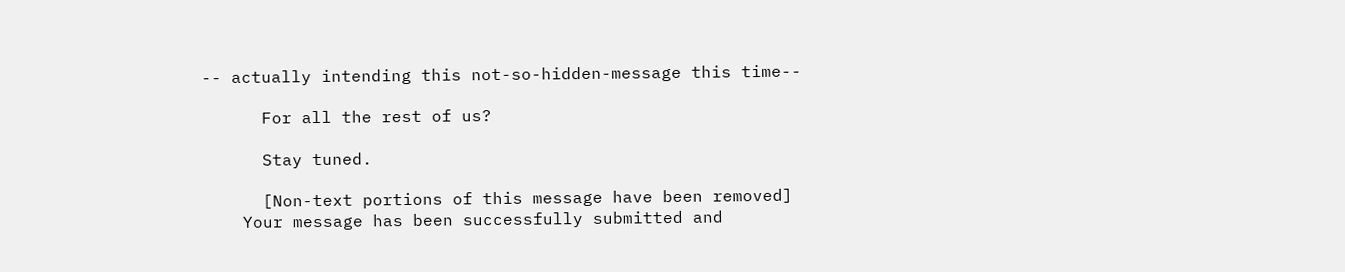-- actually intending this not-so-hidden-message this time--

      For all the rest of us?

      Stay tuned.

      [Non-text portions of this message have been removed]
    Your message has been successfully submitted and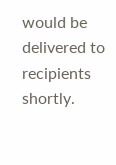would be delivered to recipients shortly.